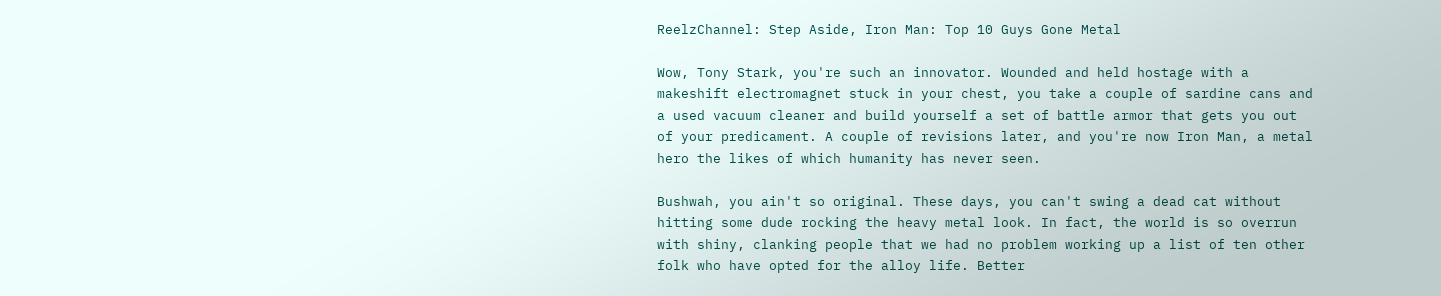ReelzChannel: Step Aside, Iron Man: Top 10 Guys Gone Metal

Wow, Tony Stark, you're such an innovator. Wounded and held hostage with a makeshift electromagnet stuck in your chest, you take a couple of sardine cans and a used vacuum cleaner and build yourself a set of battle armor that gets you out of your predicament. A couple of revisions later, and you're now Iron Man, a metal hero the likes of which humanity has never seen.

Bushwah, you ain't so original. These days, you can't swing a dead cat without hitting some dude rocking the heavy metal look. In fact, the world is so overrun with shiny, clanking people that we had no problem working up a list of ten other folk who have opted for the alloy life. Better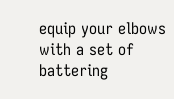equip your elbows with a set of battering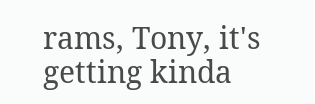rams, Tony, it's getting kinda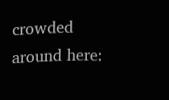crowded around here: